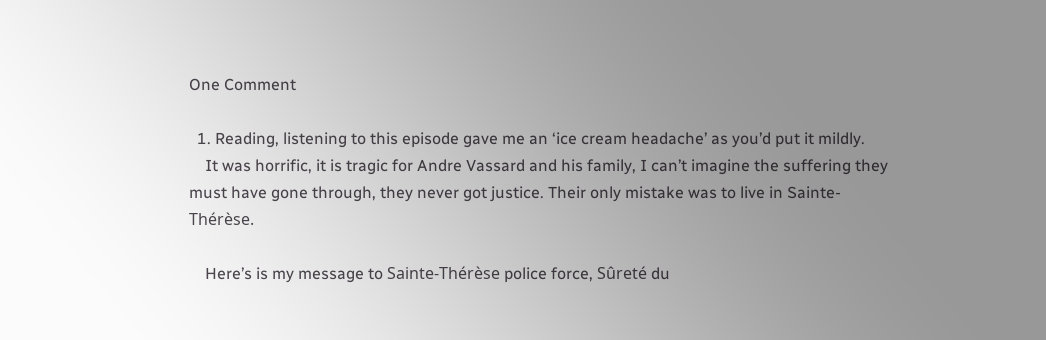One Comment

  1. Reading, listening to this episode gave me an ‘ice cream headache’ as you’d put it mildly.
    It was horrific, it is tragic for Andre Vassard and his family, I can’t imagine the suffering they must have gone through, they never got justice. Their only mistake was to live in Sainte-Thérèse.

    Here’s is my message to Sainte-Thérèse police force, Sûreté du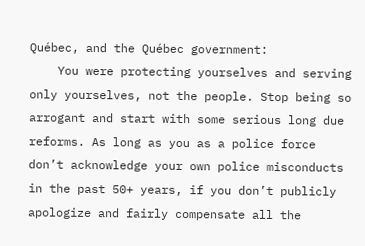Québec, and the Québec government:
    You were protecting yourselves and serving only yourselves, not the people. Stop being so arrogant and start with some serious long due reforms. As long as you as a police force don’t acknowledge your own police misconducts in the past 50+ years, if you don’t publicly apologize and fairly compensate all the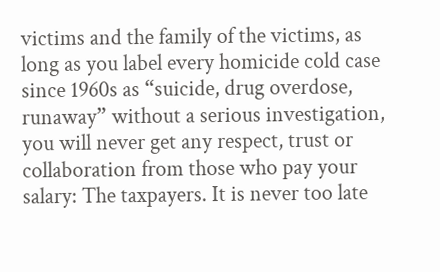victims and the family of the victims, as long as you label every homicide cold case since 1960s as “suicide, drug overdose, runaway” without a serious investigation, you will never get any respect, trust or collaboration from those who pay your salary: The taxpayers. It is never too late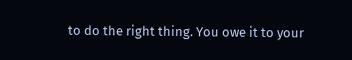to do the right thing. You owe it to your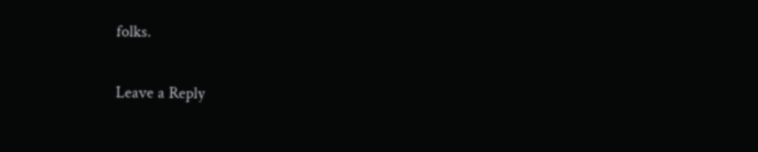folks.

Leave a Reply